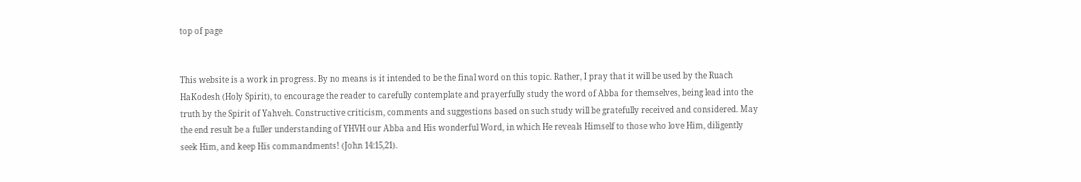top of page


This website is a work in progress. By no means is it intended to be the final word on this topic. Rather, I pray that it will be used by the Ruach HaKodesh (Holy Spirit), to encourage the reader to carefully contemplate and prayerfully study the word of Abba for themselves, being lead into the truth by the Spirit of Yahveh. Constructive criticism, comments and suggestions based on such study will be gratefully received and considered. May the end result be a fuller understanding of YHVH our Abba and His wonderful Word, in which He reveals Himself to those who love Him, diligently seek Him, and keep His commandments! (John 14:15,21).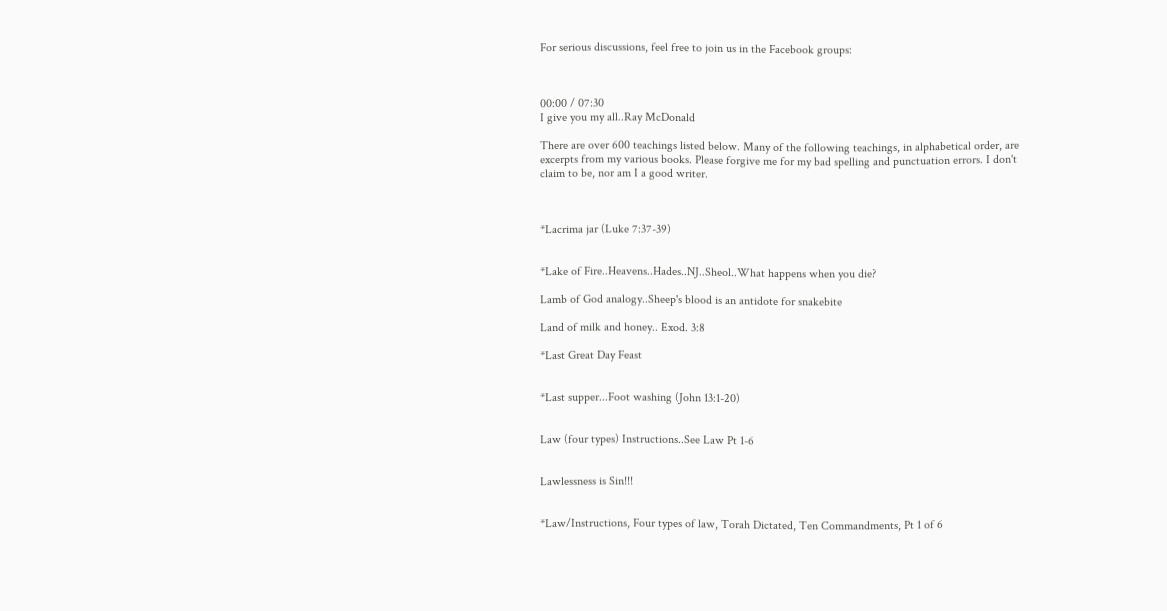For serious discussions, feel free to join us in the Facebook groups:



00:00 / 07:30
I give you my all..Ray McDonald

There are over 600 teachings listed below. Many of the following teachings, in alphabetical order, are excerpts from my various books. Please forgive me for my bad spelling and punctuation errors. I don't claim to be, nor am I a good writer.



*Lacrima jar (Luke 7:37-39)


*Lake of Fire..Heavens..Hades..NJ..Sheol..What happens when you die?

Lamb of God analogy..Sheep's blood is an antidote for snakebite

Land of milk and honey.. Exod. 3:8

*Last Great Day Feast


*Last supper...Foot washing (John 13:1-20)


Law (four types) Instructions..See Law Pt 1-6


Lawlessness is Sin!!!


*Law/Instructions, Four types of law, Torah Dictated, Ten Commandments, Pt 1 of 6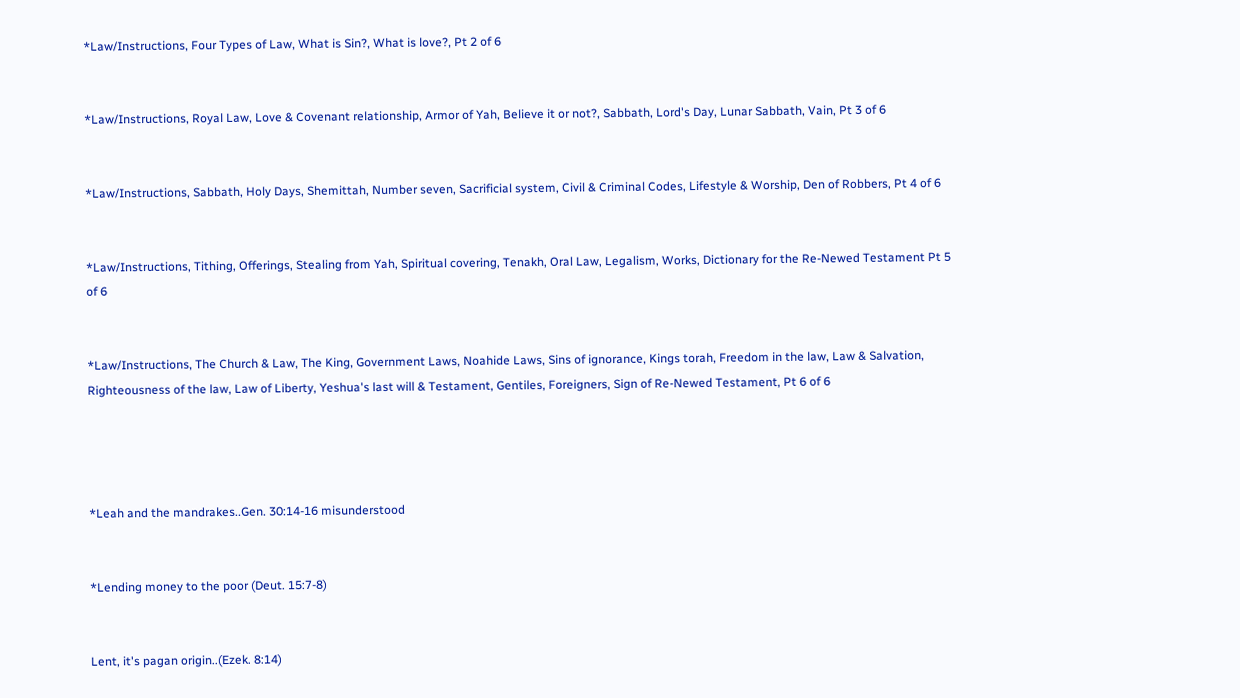*Law/Instructions, Four Types of Law, What is Sin?, What is love?, Pt 2 of 6


*Law/Instructions, Royal Law, Love & Covenant relationship, Armor of Yah, Believe it or not?, Sabbath, Lord's Day, Lunar Sabbath, Vain, Pt 3 of 6


*Law/Instructions, Sabbath, Holy Days, Shemittah, Number seven, Sacrificial system, Civil & Criminal Codes, Lifestyle & Worship, Den of Robbers, Pt 4 of 6


*Law/Instructions, Tithing, Offerings, Stealing from Yah, Spiritual covering, Tenakh, Oral Law, Legalism, Works, Dictionary for the Re-Newed Testament Pt 5 of 6


*Law/Instructions, The Church & Law, The King, Government Laws, Noahide Laws, Sins of ignorance, Kings torah, Freedom in the law, Law & Salvation, Righteousness of the law, Law of Liberty, Yeshua's last will & Testament, Gentiles, Foreigners, Sign of Re-Newed Testament, Pt 6 of 6




*Leah and the mandrakes..Gen. 30:14-16 misunderstood


*Lending money to the poor (Deut. 15:7-8)


Lent, it's pagan origin..(Ezek. 8:14)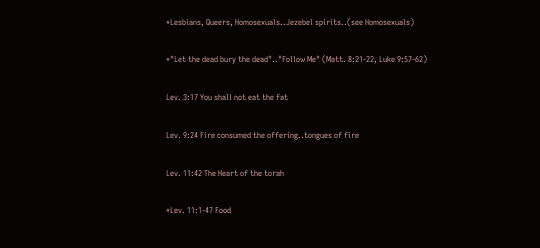*Lesbians, Queers, Homosexuals..Jezebel spirits..(see Homosexuals)


*"Let the dead bury the dead".."Follow Me" (Matt. 8:21-22, Luke 9:57-62)


Lev. 3:17 You shall not eat the fat


Lev. 9:24 Fire consumed the offering..tongues of fire


Lev. 11:42 The Heart of the torah


*Lev. 11:1-47 Food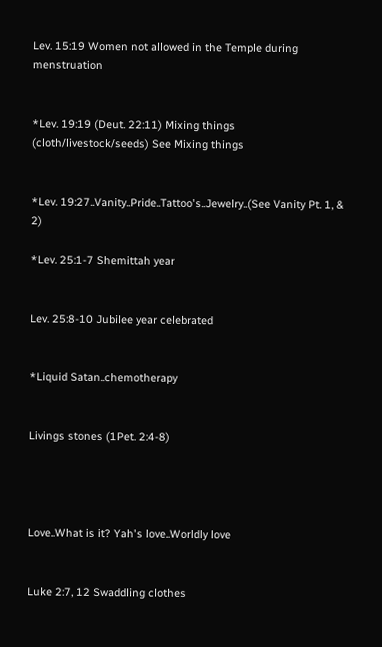Lev. 15:19 Women not allowed in the Temple during menstruation


*Lev. 19:19 (Deut. 22:11) Mixing things (cloth/livestock/seeds) See Mixing things


*Lev. 19:27..Vanity..Pride..Tattoo's..Jewelry..(See Vanity Pt. 1, & 2)

*Lev. 25:1-7 Shemittah year


Lev. 25:8-10 Jubilee year celebrated


*Liquid Satan..chemotherapy


Livings stones (1Pet. 2:4-8)




Love..What is it? Yah's love..Worldly love


Luke 2:7, 12 Swaddling clothes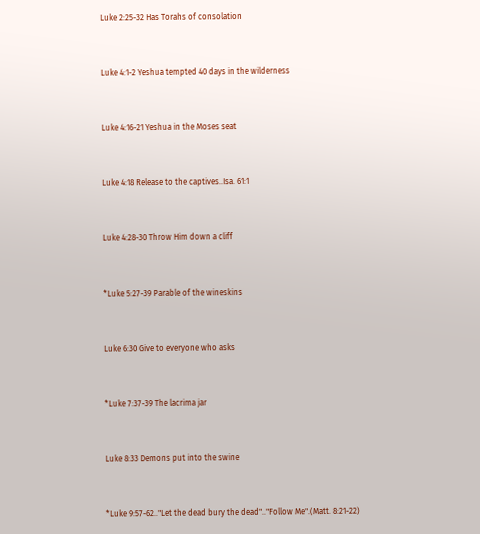Luke 2:25-32 Has Torahs of consolation


Luke 4:1-2 Yeshua tempted 40 days in the wilderness


Luke 4:16-21 Yeshua in the Moses seat


Luke 4:18 Release to the captives..Isa. 61:1


Luke 4:28-30 Throw Him down a cliff


*Luke 5:27-39 Parable of the wineskins


Luke 6:30 Give to everyone who asks


*Luke 7:37-39 The lacrima jar


Luke 8:33 Demons put into the swine


*Luke 9:57-62.."Let the dead bury the dead".."Follow Me".(Matt. 8:21-22)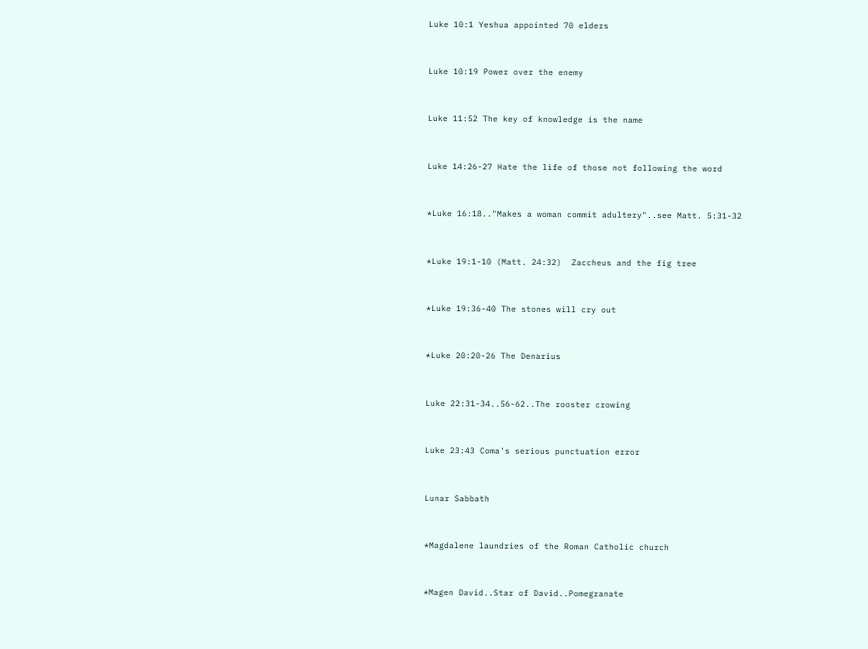Luke 10:1 Yeshua appointed 70 elders


Luke 10:19 Power over the enemy


Luke 11:52 The key of knowledge is the name


Luke 14:26-27 Hate the life of those not following the word


*Luke 16:18.."Makes a woman commit adultery"..see Matt. 5:31-32


*Luke 19:1-10 (Matt. 24:32)  Zaccheus and the fig tree


*Luke 19:36-40 The stones will cry out


*Luke 20:20-26 The Denarius


Luke 22:31-34..56-62..The rooster crowing


Luke 23:43 Coma's serious punctuation error


Lunar Sabbath


*Magdalene laundries of the Roman Catholic church


*Magen David..Star of David..Pomegranate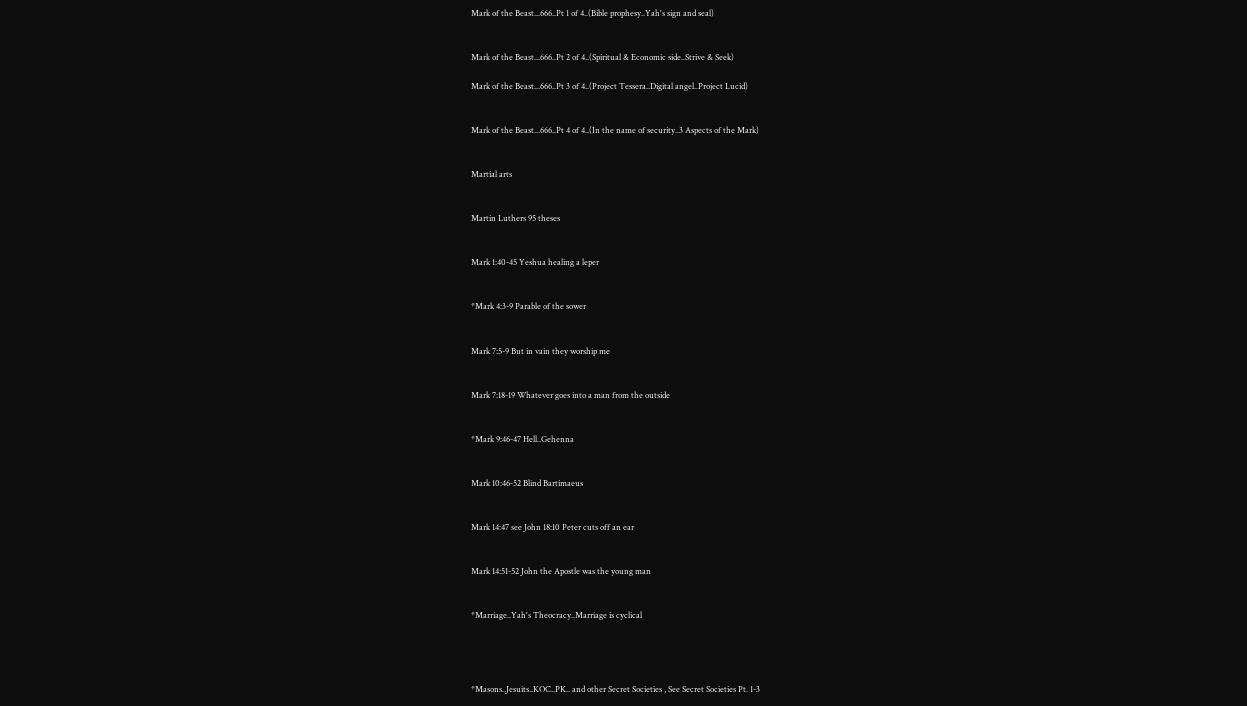Mark of the Beast...666..Pt 1 of 4..(Bible prophesy..Yah's sign and seal)


Mark of the Beast...666..Pt 2 of 4..(Spiritual & Economic side..Strive & Seek)

Mark of the Beast...666..Pt 3 of 4..(Project Tessera..Digital angel..Project Lucid)


Mark of the Beast...666..Pt 4 of 4..(In the name of security..3 Aspects of the Mark)


Martial arts


Martin Luthers 95 theses


Mark 1:40-45 Yeshua healing a leper


*Mark 4:3-9 Parable of the sower


Mark 7:5-9 But in vain they worship me


Mark 7:18-19 Whatever goes into a man from the outside


*Mark 9:46-47 Hell..Gehenna


Mark 10:46-52 Blind Bartimaeus


Mark 14:47 see John 18:10 Peter cuts off an ear


Mark 14:51-52 John the Apostle was the young man


*Marriage..Yah's Theocracy..Marriage is cyclical




*Masons..Jesuits..KOC..PK.. and other Secret Societies , See Secret Societies Pt. 1-3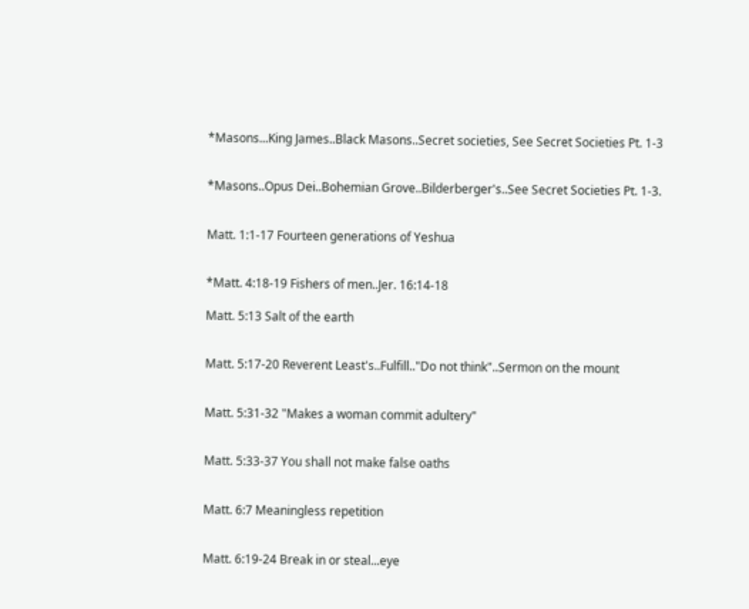*Masons...King James..Black Masons..Secret societies, See Secret Societies Pt. 1-3


*Masons..Opus Dei..Bohemian Grove..Bilderberger's..See Secret Societies Pt. 1-3.


Matt. 1:1-17 Fourteen generations of Yeshua


*Matt. 4:18-19 Fishers of men..Jer. 16:14-18

Matt. 5:13 Salt of the earth


Matt. 5:17-20 Reverent Least's..Fulfill.."Do not think"..Sermon on the mount


Matt. 5:31-32 "Makes a woman commit adultery"


Matt. 5:33-37 You shall not make false oaths


Matt. 6:7 Meaningless repetition


Matt. 6:19-24 Break in or steal...eye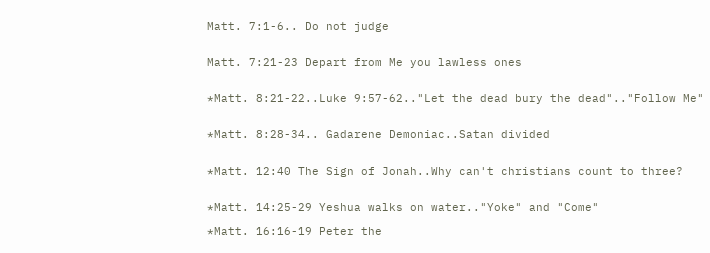Matt. 7:1-6.. Do not judge


Matt. 7:21-23 Depart from Me you lawless ones


*Matt. 8:21-22..Luke 9:57-62.."Let the dead bury the dead".."Follow Me"


*Matt. 8:28-34.. Gadarene Demoniac..Satan divided


*Matt. 12:40 The Sign of Jonah..Why can't christians count to three?


*Matt. 14:25-29 Yeshua walks on water.."Yoke" and "Come"

*Matt. 16:16-19 Peter the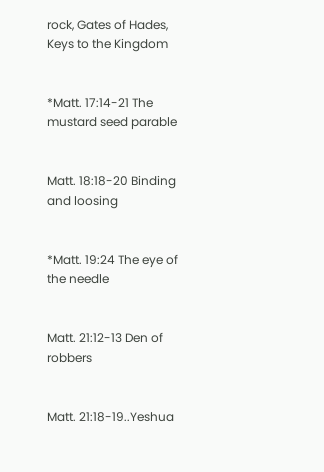rock, Gates of Hades, Keys to the Kingdom


*Matt. 17:14-21 The mustard seed parable


Matt. 18:18-20 Binding and loosing


*Matt. 19:24 The eye of the needle


Matt. 21:12-13 Den of robbers


Matt. 21:18-19..Yeshua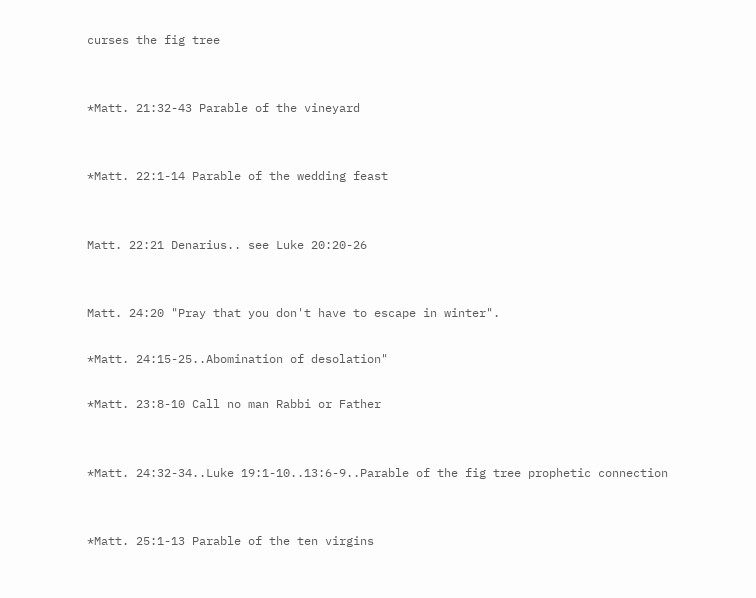curses the fig tree


*Matt. 21:32-43 Parable of the vineyard


*Matt. 22:1-14 Parable of the wedding feast


Matt. 22:21 Denarius.. see Luke 20:20-26


Matt. 24:20 "Pray that you don't have to escape in winter".

*Matt. 24:15-25..Abomination of desolation"

*Matt. 23:8-10 Call no man Rabbi or Father


*Matt. 24:32-34..Luke 19:1-10..13:6-9..Parable of the fig tree prophetic connection


*Matt. 25:1-13 Parable of the ten virgins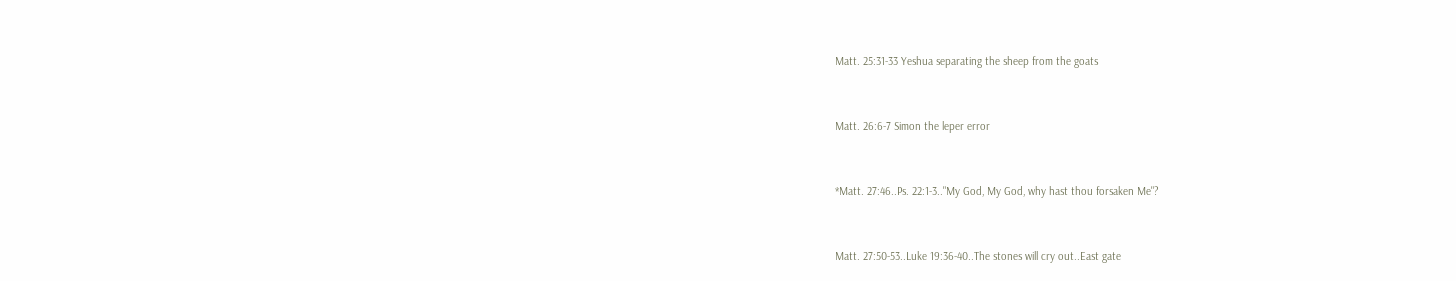Matt. 25:31-33 Yeshua separating the sheep from the goats


Matt. 26:6-7 Simon the leper error


*Matt. 27:46..Ps. 22:1-3.."My God, My God, why hast thou forsaken Me"?


Matt. 27:50-53..Luke 19:36-40..The stones will cry out..East gate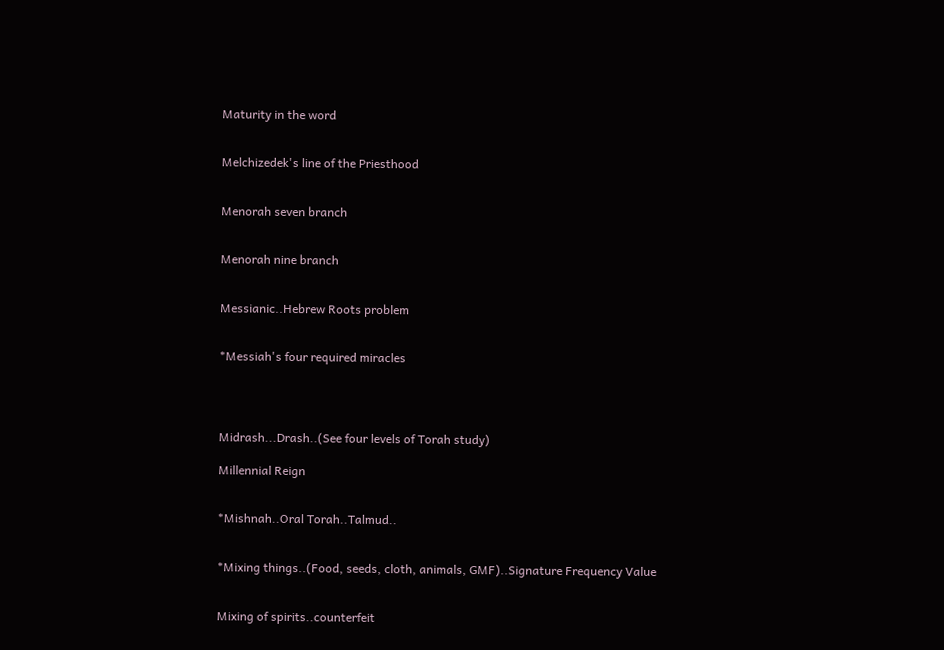Maturity in the word


Melchizedek's line of the Priesthood


Menorah seven branch


Menorah nine branch


Messianic..Hebrew Roots problem


*Messiah's four required miracles




Midrash...Drash..(See four levels of Torah study)

Millennial Reign


*Mishnah..Oral Torah..Talmud..


*Mixing things..(Food, seeds, cloth, animals, GMF)..Signature Frequency Value


Mixing of spirits..counterfeit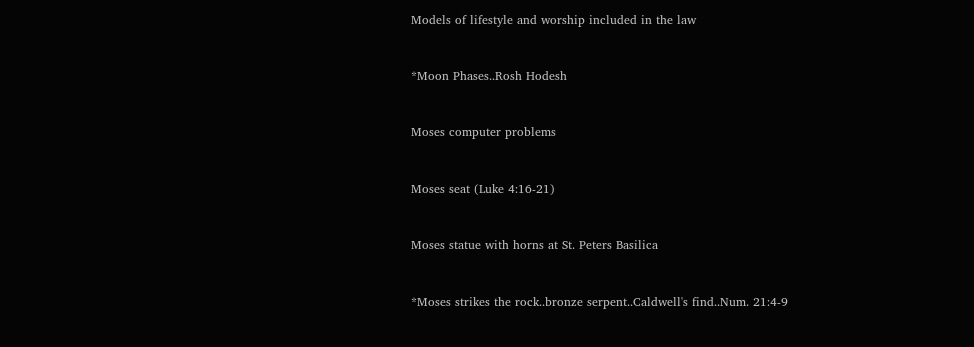Models of lifestyle and worship included in the law


*Moon Phases..Rosh Hodesh


Moses computer problems


Moses seat (Luke 4:16-21)


Moses statue with horns at St. Peters Basilica


*Moses strikes the rock..bronze serpent..Caldwell's find..Num. 21:4-9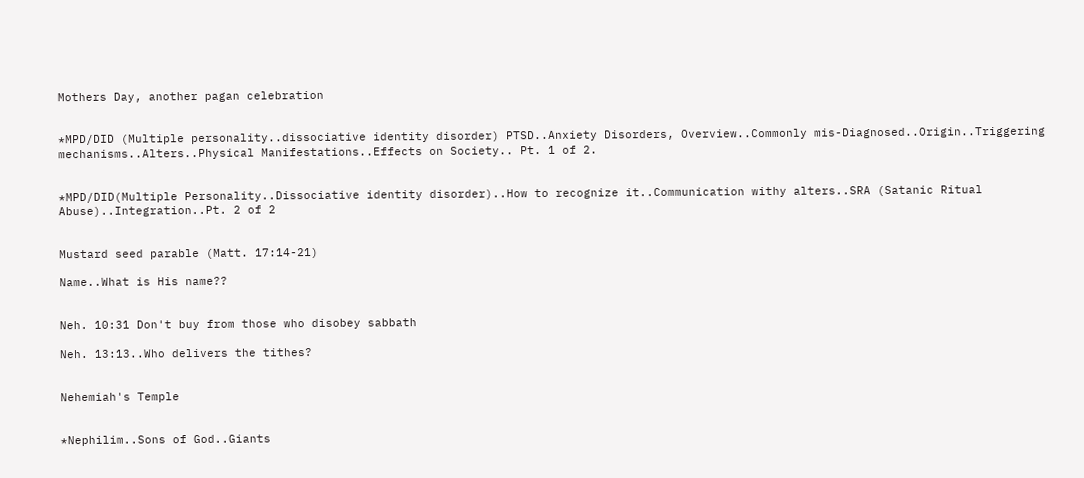Mothers Day, another pagan celebration


*MPD/DID (Multiple personality..dissociative identity disorder) PTSD..Anxiety Disorders, Overview..Commonly mis-Diagnosed..Origin..Triggering mechanisms..Alters..Physical Manifestations..Effects on Society.. Pt. 1 of 2.


*MPD/DID(Multiple Personality..Dissociative identity disorder)..How to recognize it..Communication withy alters..SRA (Satanic Ritual Abuse)..Integration..Pt. 2 of 2


Mustard seed parable (Matt. 17:14-21)

Name..What is His name??


Neh. 10:31 Don't buy from those who disobey sabbath

Neh. 13:13..Who delivers the tithes?


Nehemiah's Temple


*Nephilim..Sons of God..Giants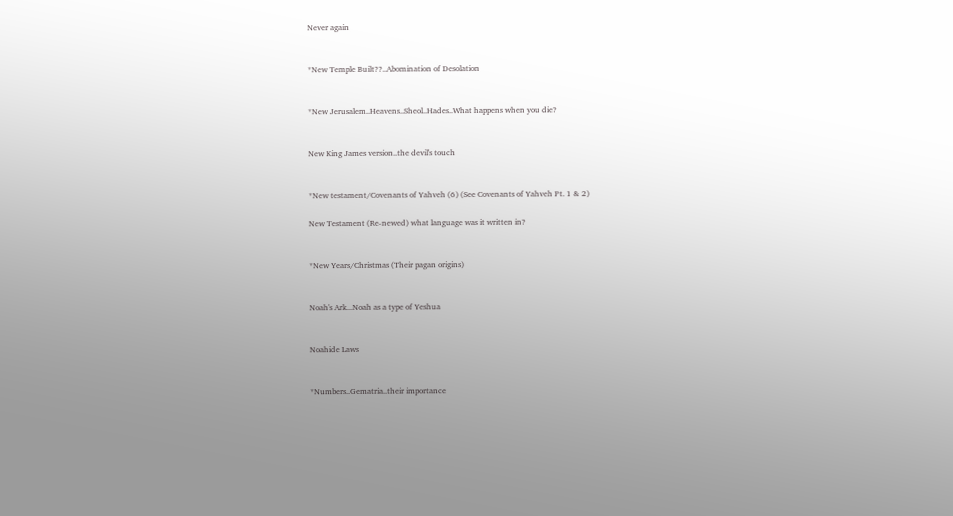Never again


*New Temple Built??..Abomination of Desolation


*New Jerusalem..Heavens..Sheol..Hades..What happens when you die?


New King James version..the devil's touch


*New testament/Covenants of Yahveh (6) (See Covenants of Yahveh Pt. 1 & 2)

New Testament (Re-newed) what language was it written in?


*New Years/Christmas (Their pagan origins)


Noah's Ark...Noah as a type of Yeshua


Noahide Laws


*Numbers..Gematria..their importance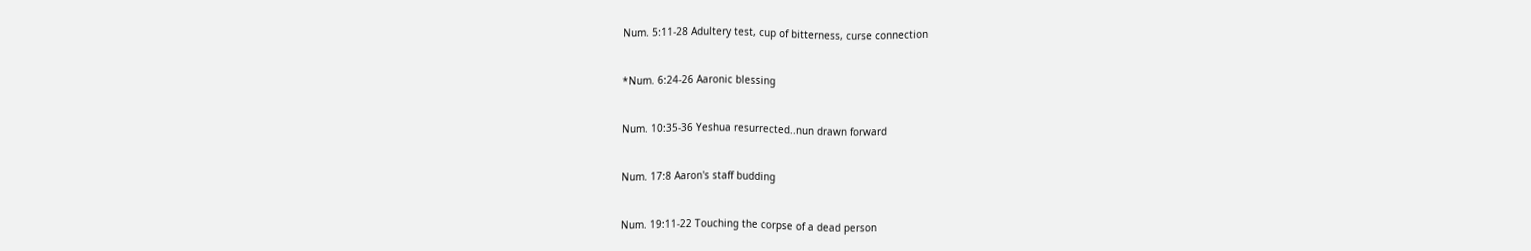Num. 5:11-28 Adultery test, cup of bitterness, curse connection


*Num. 6:24-26 Aaronic blessing


Num. 10:35-36 Yeshua resurrected..nun drawn forward


Num. 17:8 Aaron's staff budding


Num. 19:11-22 Touching the corpse of a dead person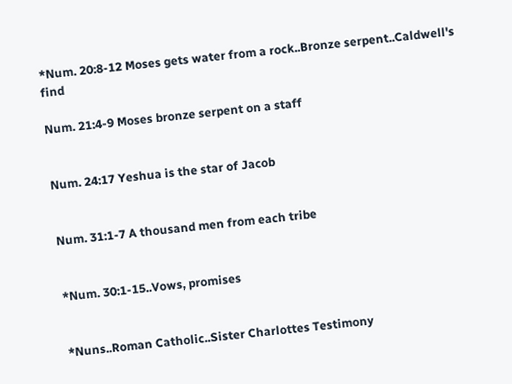*Num. 20:8-12 Moses gets water from a rock..Bronze serpent..Caldwell's find

Num. 21:4-9 Moses bronze serpent on a staff


Num. 24:17 Yeshua is the star of Jacob


Num. 31:1-7 A thousand men from each tribe


*Num. 30:1-15..Vows, promises


*Nuns..Roman Catholic..Sister Charlottes Testimony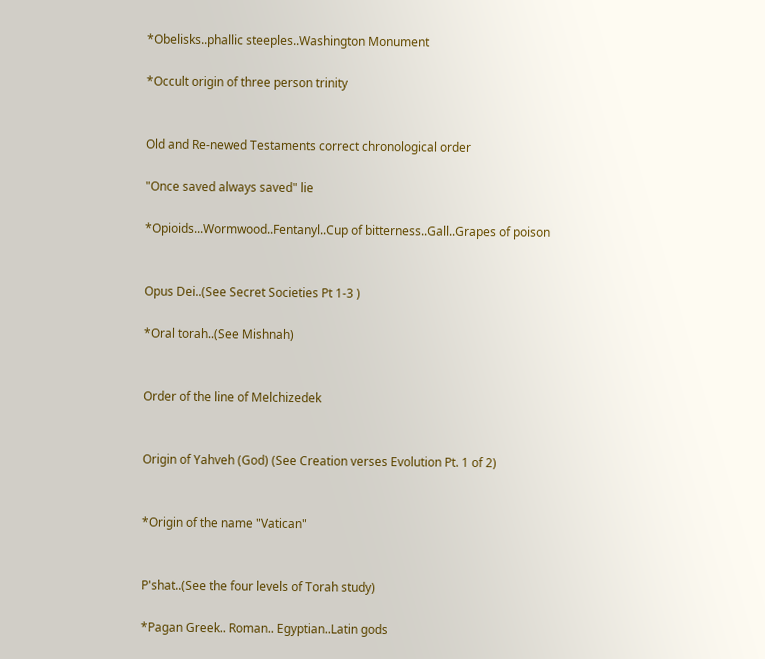*Obelisks..phallic steeples..Washington Monument

*Occult origin of three person trinity


Old and Re-newed Testaments correct chronological order

"Once saved always saved" lie

*Opioids...Wormwood..Fentanyl..Cup of bitterness..Gall..Grapes of poison


Opus Dei..(See Secret Societies Pt 1-3 )

*Oral torah..(See Mishnah)


Order of the line of Melchizedek


Origin of Yahveh (God) (See Creation verses Evolution Pt. 1 of 2)


*Origin of the name "Vatican"


P'shat..(See the four levels of Torah study)

*Pagan Greek.. Roman.. Egyptian..Latin gods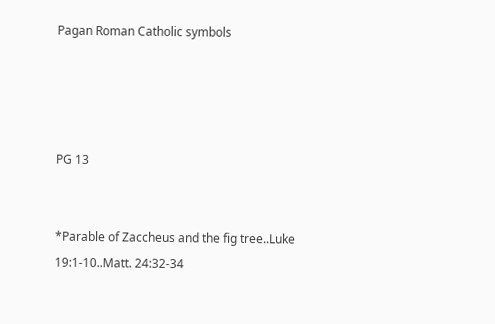Pagan Roman Catholic symbols




PG 13


*Parable of Zaccheus and the fig tree..Luke 19:1-10..Matt. 24:32-34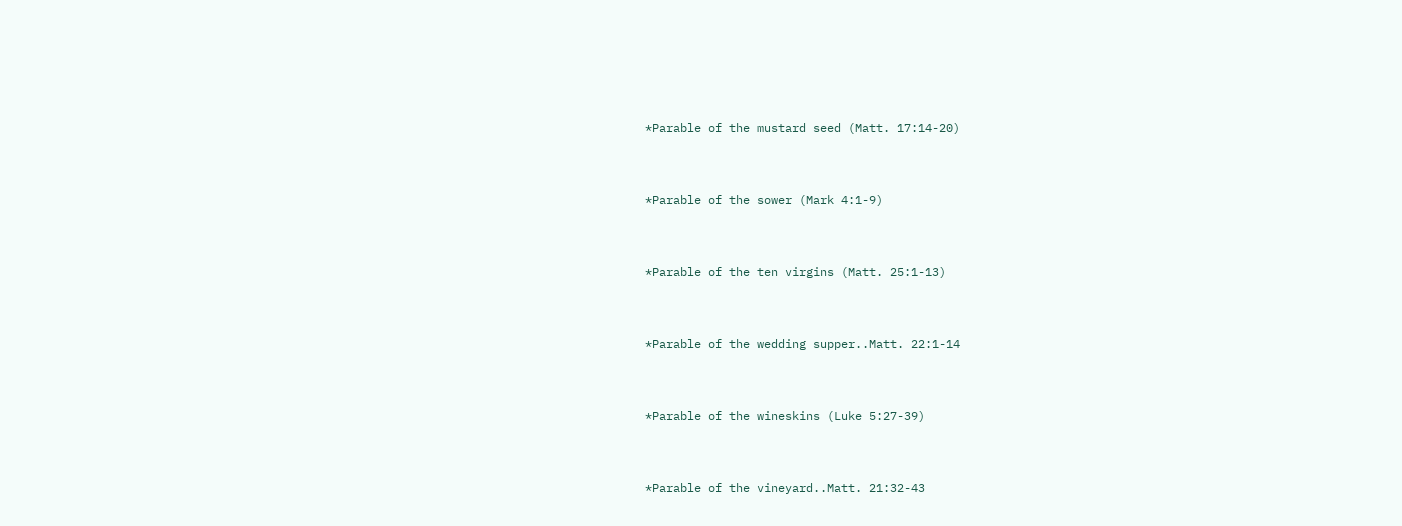*Parable of the mustard seed (Matt. 17:14-20)


*Parable of the sower (Mark 4:1-9)


*Parable of the ten virgins (Matt. 25:1-13)


*Parable of the wedding supper..Matt. 22:1-14


*Parable of the wineskins (Luke 5:27-39)


*Parable of the vineyard..Matt. 21:32-43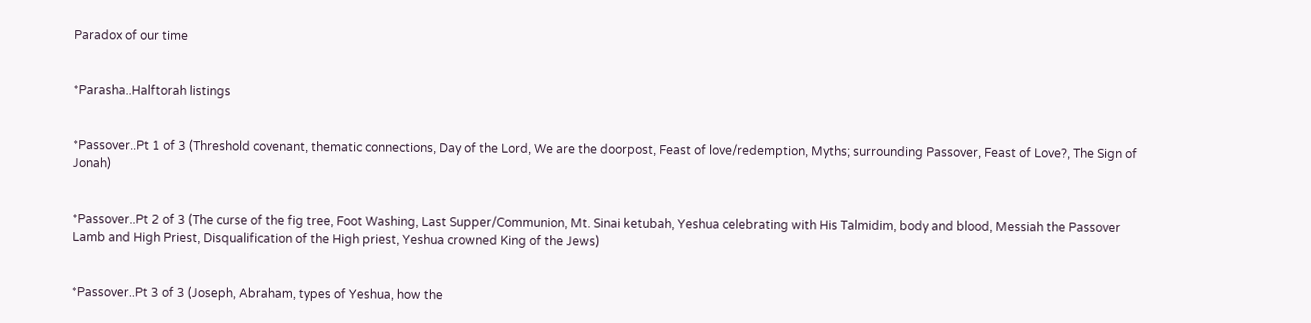Paradox of our time


*Parasha..Halftorah listings


*Passover..Pt 1 of 3 (Threshold covenant, thematic connections, Day of the Lord, We are the doorpost, Feast of love/redemption, Myths; surrounding Passover, Feast of Love?, The Sign of Jonah)


*Passover..Pt 2 of 3 (The curse of the fig tree, Foot Washing, Last Supper/Communion, Mt. Sinai ketubah, Yeshua celebrating with His Talmidim, body and blood, Messiah the Passover Lamb and High Priest, Disqualification of the High priest, Yeshua crowned King of the Jews)


*Passover..Pt 3 of 3 (Joseph, Abraham, types of Yeshua, how the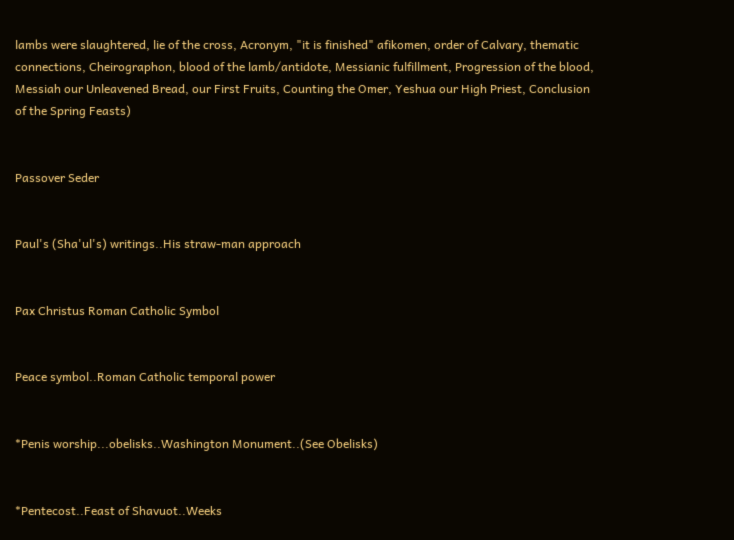lambs were slaughtered, lie of the cross, Acronym, "it is finished" afikomen, order of Calvary, thematic connections, Cheirographon, blood of the lamb/antidote, Messianic fulfillment, Progression of the blood, Messiah our Unleavened Bread, our First Fruits, Counting the Omer, Yeshua our High Priest, Conclusion of the Spring Feasts)


Passover Seder


Paul's (Sha'ul's) writings..His straw-man approach


Pax Christus Roman Catholic Symbol


Peace symbol..Roman Catholic temporal power


*Penis worship...obelisks..Washington Monument..(See Obelisks)


*Pentecost..Feast of Shavuot..Weeks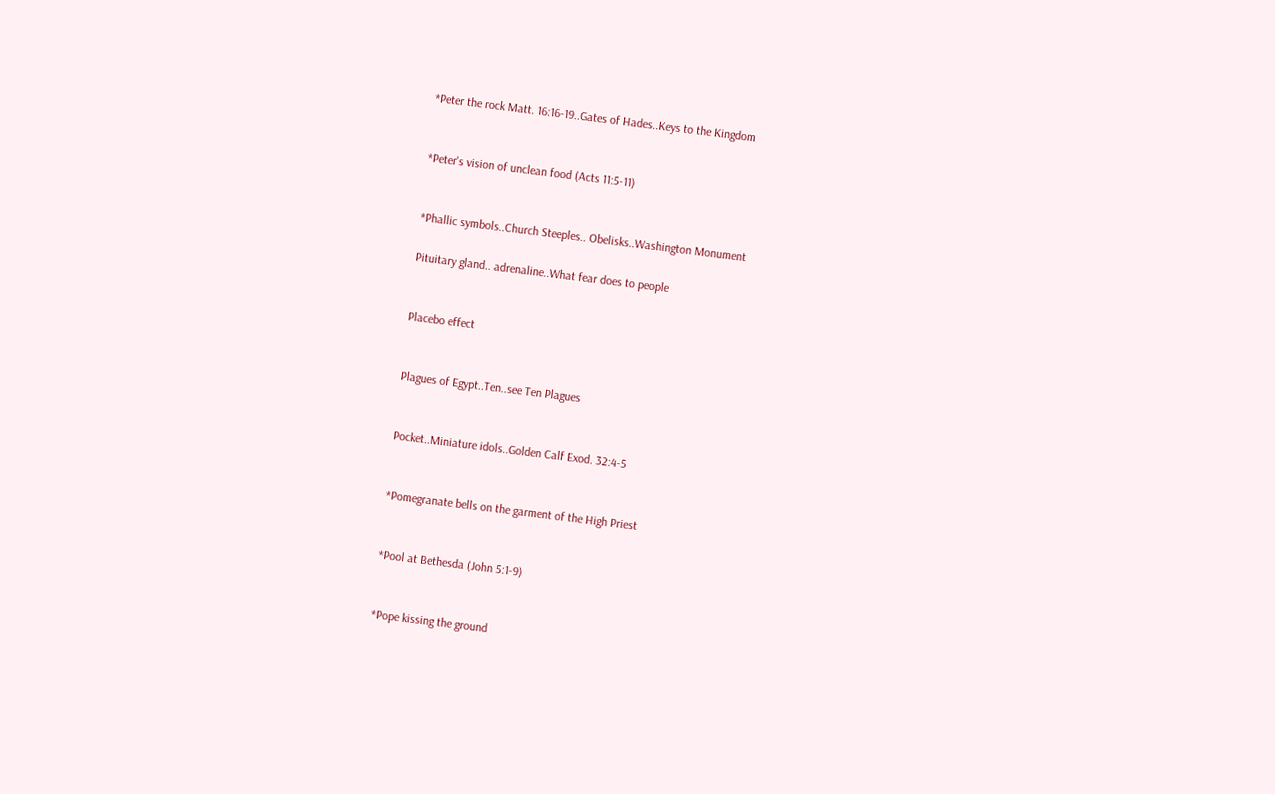*Peter the rock Matt. 16:16-19..Gates of Hades..Keys to the Kingdom


*Peter's vision of unclean food (Acts 11:5-11)


*Phallic symbols..Church Steeples.. Obelisks..Washington Monument

Pituitary gland.. adrenaline..What fear does to people


Placebo effect


Plagues of Egypt..Ten..see Ten Plagues


Pocket..Miniature idols..Golden Calf Exod. 32:4-5


*Pomegranate bells on the garment of the High Priest


*Pool at Bethesda (John 5:1-9)


*Pope kissing the ground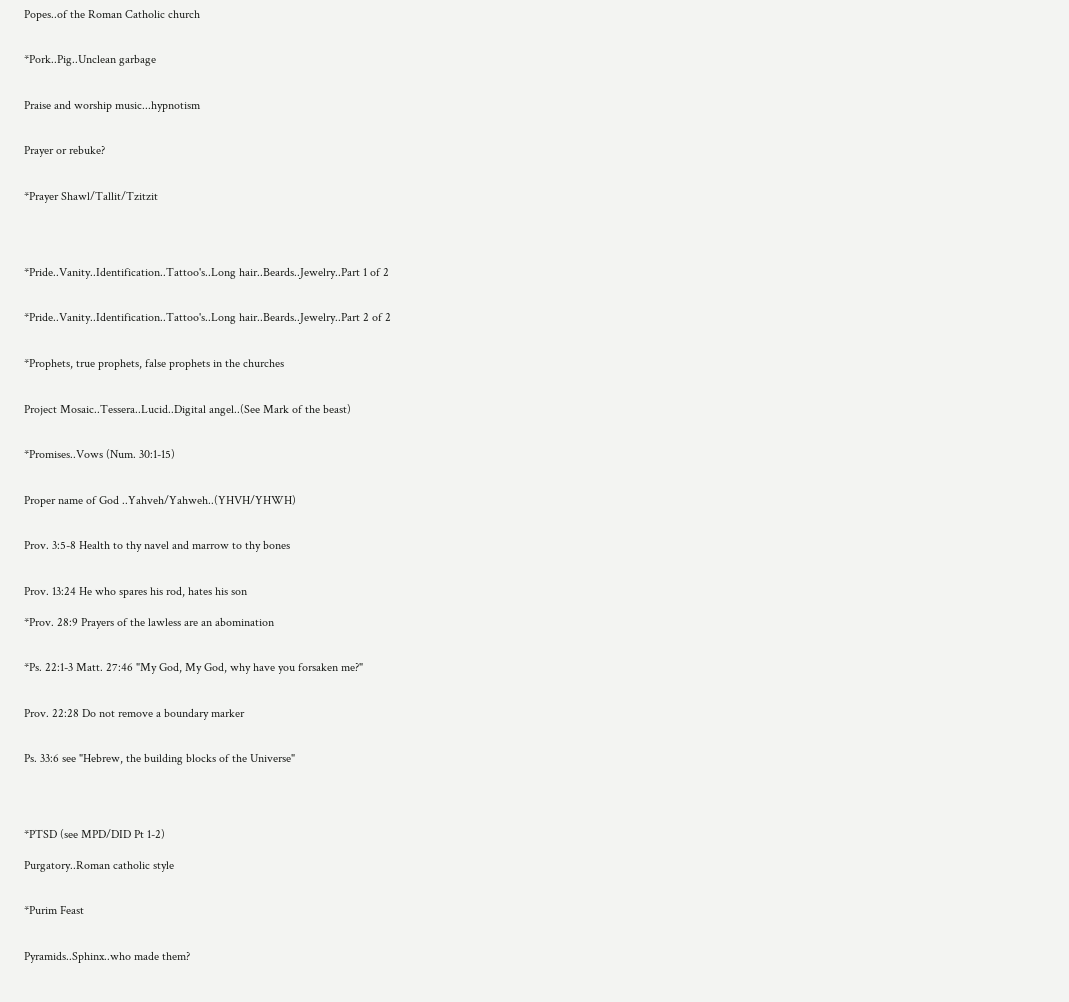Popes..of the Roman Catholic church


*Pork..Pig..Unclean garbage


Praise and worship music...hypnotism


Prayer or rebuke?


*Prayer Shawl/Tallit/Tzitzit




*Pride..Vanity..Identification..Tattoo's..Long hair..Beards..Jewelry..Part 1 of 2


*Pride..Vanity..Identification..Tattoo's..Long hair..Beards..Jewelry..Part 2 of 2


*Prophets, true prophets, false prophets in the churches


Project Mosaic..Tessera..Lucid..Digital angel..(See Mark of the beast)


*Promises..Vows (Num. 30:1-15)


Proper name of God ..Yahveh/Yahweh..(YHVH/YHWH)


Prov. 3:5-8 Health to thy navel and marrow to thy bones


Prov. 13:24 He who spares his rod, hates his son

*Prov. 28:9 Prayers of the lawless are an abomination


*Ps. 22:1-3 Matt. 27:46 "My God, My God, why have you forsaken me?"


Prov. 22:28 Do not remove a boundary marker


Ps. 33:6 see "Hebrew, the building blocks of the Universe"




*PTSD (see MPD/DID Pt 1-2)

Purgatory..Roman catholic style


*Purim Feast


Pyramids..Sphinx..who made them?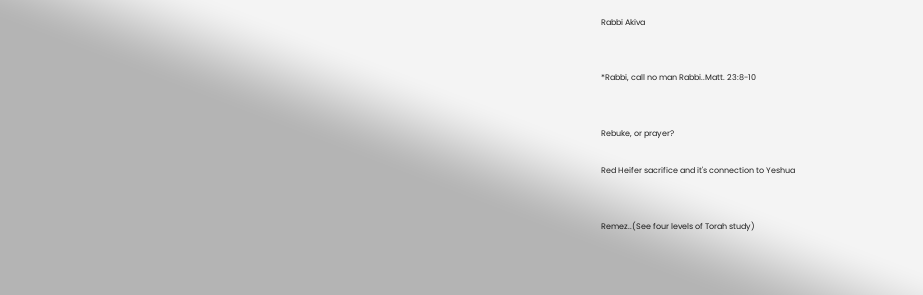Rabbi Akiva


*Rabbi, call no man Rabbi..Matt. 23:8-10


Rebuke, or prayer?

Red Heifer sacrifice and it's connection to Yeshua


Remez..(See four levels of Torah study)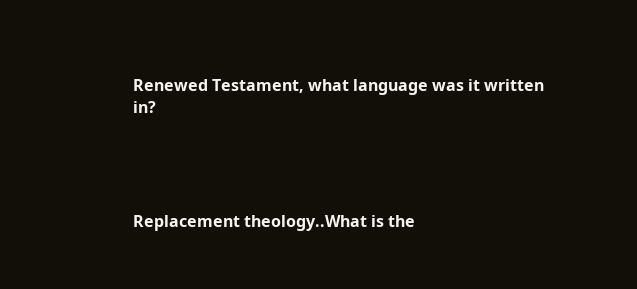Renewed Testament, what language was it written in?




Replacement theology..What is the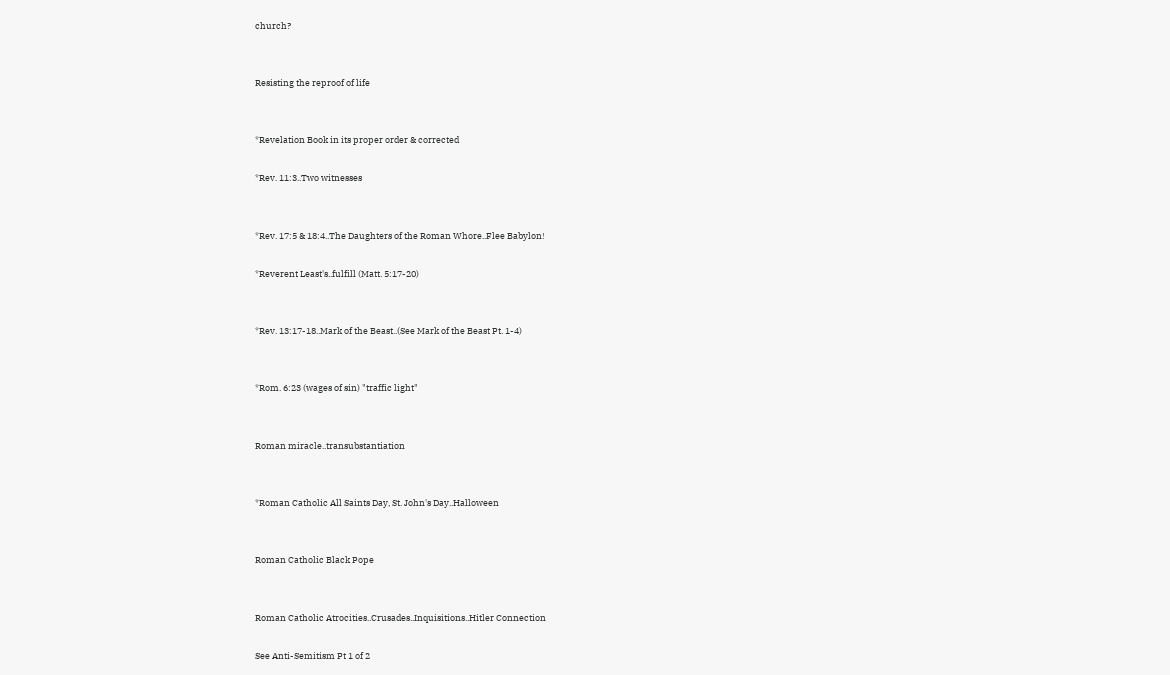church?


Resisting the reproof of life


*Revelation Book in its proper order & corrected

*Rev. 11:3..Two witnesses


*Rev. 17:5 & 18:4..The Daughters of the Roman Whore..Flee Babylon!

*Reverent Least's..fulfill (Matt. 5:17-20)


*Rev. 13:17-18..Mark of the Beast..(See Mark of the Beast Pt. 1-4)


*Rom. 6:23 (wages of sin) "traffic light"


Roman miracle..transubstantiation


*Roman Catholic All Saints Day, St. John's Day..Halloween


Roman Catholic Black Pope


Roman Catholic Atrocities..Crusades..Inquisitions..Hitler Connection

See Anti-Semitism Pt 1 of 2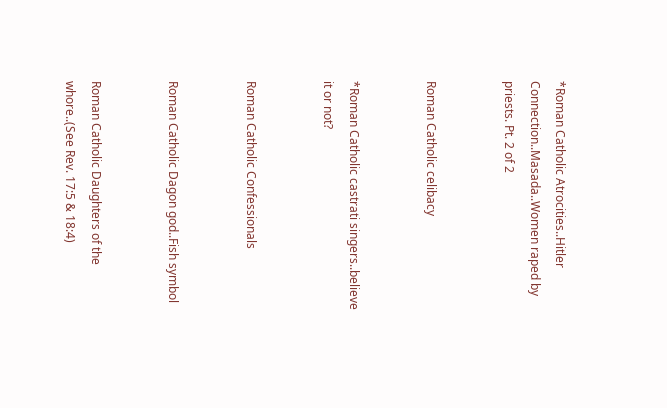*Roman Catholic Atrocities..Hitler Connection..Masada..Women raped by priests. Pt. 2 of 2


Roman Catholic celibacy


*Roman Catholic castrati singers..believe it or not?


Roman Catholic Confessionals


Roman Catholic Dagon god..Fish symbol


Roman Catholic Daughters of the whore..(See Rev. 17:5 & 18:4)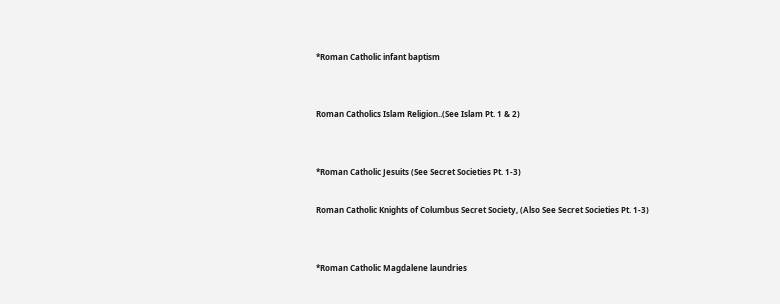*Roman Catholic infant baptism


Roman Catholics Islam Religion..(See Islam Pt. 1 & 2)


*Roman Catholic Jesuits (See Secret Societies Pt. 1-3)

Roman Catholic Knights of Columbus Secret Society, (Also See Secret Societies Pt. 1-3)


*Roman Catholic Magdalene laundries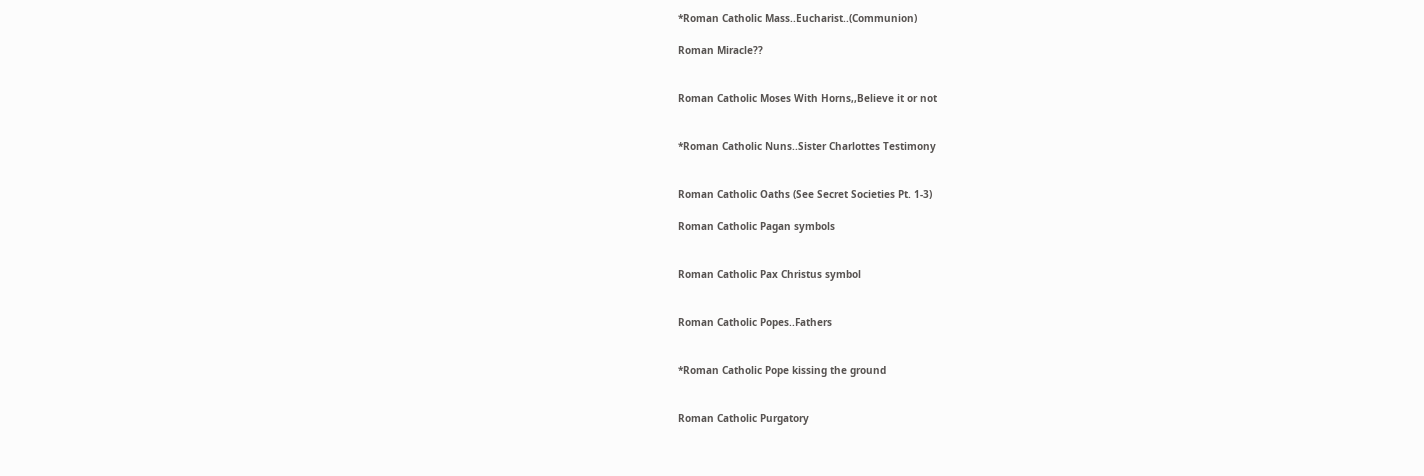*Roman Catholic Mass..Eucharist..(Communion)

Roman Miracle??


Roman Catholic Moses With Horns,,Believe it or not


*Roman Catholic Nuns..Sister Charlottes Testimony


Roman Catholic Oaths (See Secret Societies Pt. 1-3)

Roman Catholic Pagan symbols


Roman Catholic Pax Christus symbol


Roman Catholic Popes..Fathers


*Roman Catholic Pope kissing the ground


Roman Catholic Purgatory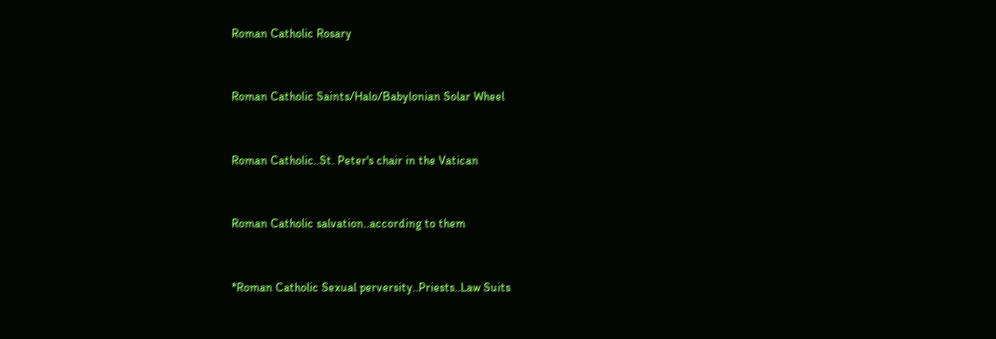Roman Catholic Rosary


Roman Catholic Saints/Halo/Babylonian Solar Wheel


Roman Catholic..St. Peter's chair in the Vatican


Roman Catholic salvation..according to them


*Roman Catholic Sexual perversity..Priests..Law Suits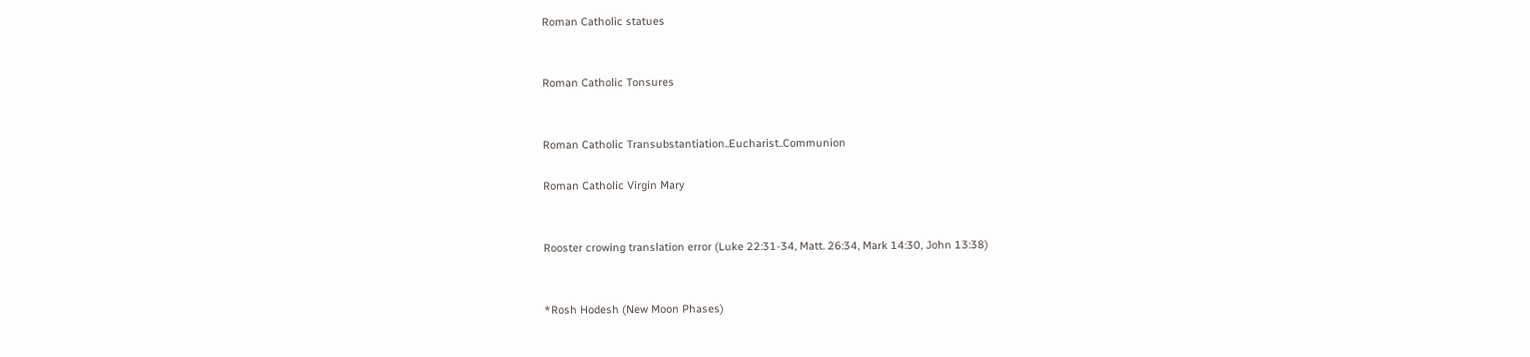Roman Catholic statues


Roman Catholic Tonsures


Roman Catholic Transubstantiation..Eucharist..Communion

Roman Catholic Virgin Mary


Rooster crowing translation error (Luke 22:31-34, Matt. 26:34, Mark 14:30, John 13:38)


*Rosh Hodesh (New Moon Phases)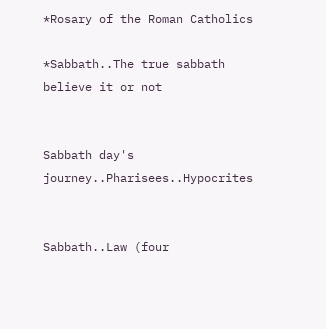*Rosary of the Roman Catholics

*Sabbath..The true sabbath believe it or not


Sabbath day's journey..Pharisees..Hypocrites


Sabbath..Law (four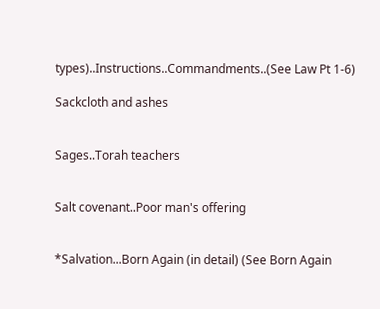types)..Instructions..Commandments..(See Law Pt 1-6)

Sackcloth and ashes


Sages..Torah teachers


Salt covenant..Poor man's offering


*Salvation...Born Again (in detail) (See Born Again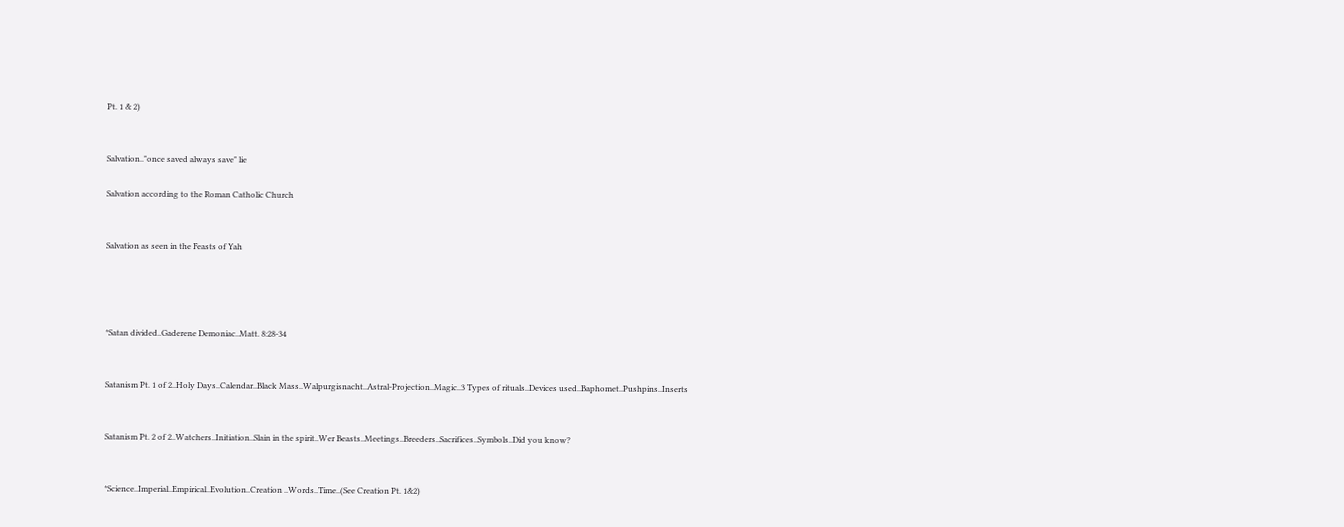Pt. 1 & 2)


Salvation.."once saved always save" lie

Salvation according to the Roman Catholic Church


Salvation as seen in the Feasts of Yah




*Satan divided..Gaderene Demoniac..Matt. 8:28-34


Satanism Pt. 1 of 2..Holy Days..Calendar..Black Mass..Walpurgisnacht..Astral-Projection..Magic..3 Types of rituals..Devices used..Baphomet..Pushpins..Inserts


Satanism Pt. 2 of 2..Watchers..Initiation..Slain in the spirit..Wer Beasts..Meetings..Breeders..Sacrifices..Symbols..Did you know?


*Science..Imperial..Empirical..Evolution..Creation ..Words..Time..(See Creation Pt. 1&2)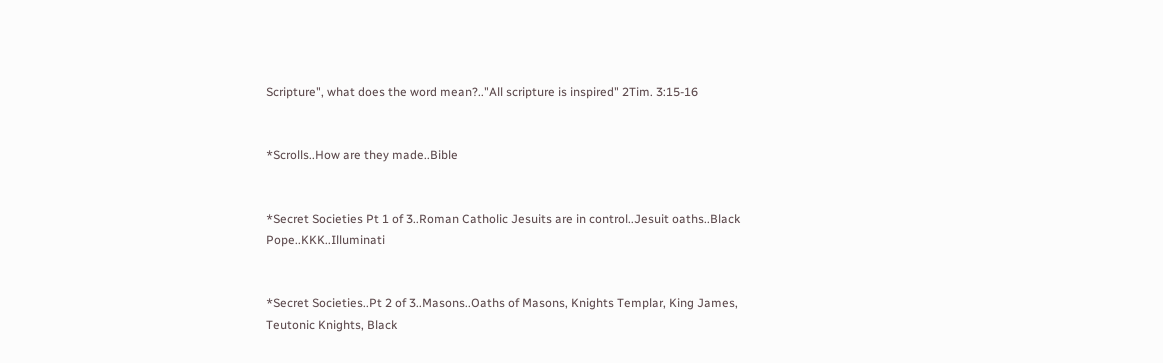Scripture", what does the word mean?.."All scripture is inspired" 2Tim. 3:15-16


*Scrolls..How are they made..Bible


*Secret Societies Pt 1 of 3..Roman Catholic Jesuits are in control..Jesuit oaths..Black Pope..KKK..Illuminati


*Secret Societies..Pt 2 of 3..Masons..Oaths of Masons, Knights Templar, King James, Teutonic Knights, Black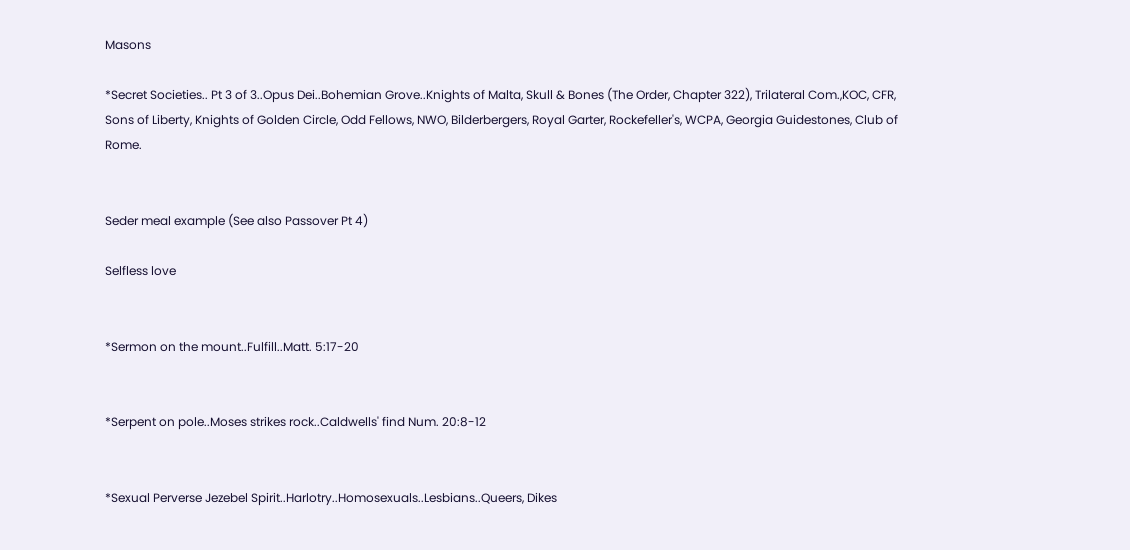Masons

*Secret Societies.. Pt 3 of 3..Opus Dei..Bohemian Grove..Knights of Malta, Skull & Bones (The Order, Chapter 322), Trilateral Com.,KOC, CFR, Sons of Liberty, Knights of Golden Circle, Odd Fellows, NWO, Bilderbergers, Royal Garter, Rockefeller's, WCPA, Georgia Guidestones, Club of Rome.


Seder meal example (See also Passover Pt 4)

Selfless love


*Sermon on the mount..Fulfill..Matt. 5:17-20


*Serpent on pole..Moses strikes rock..Caldwells' find Num. 20:8-12


*Sexual Perverse Jezebel Spirit..Harlotry..Homosexuals..Lesbians..Queers, Dikes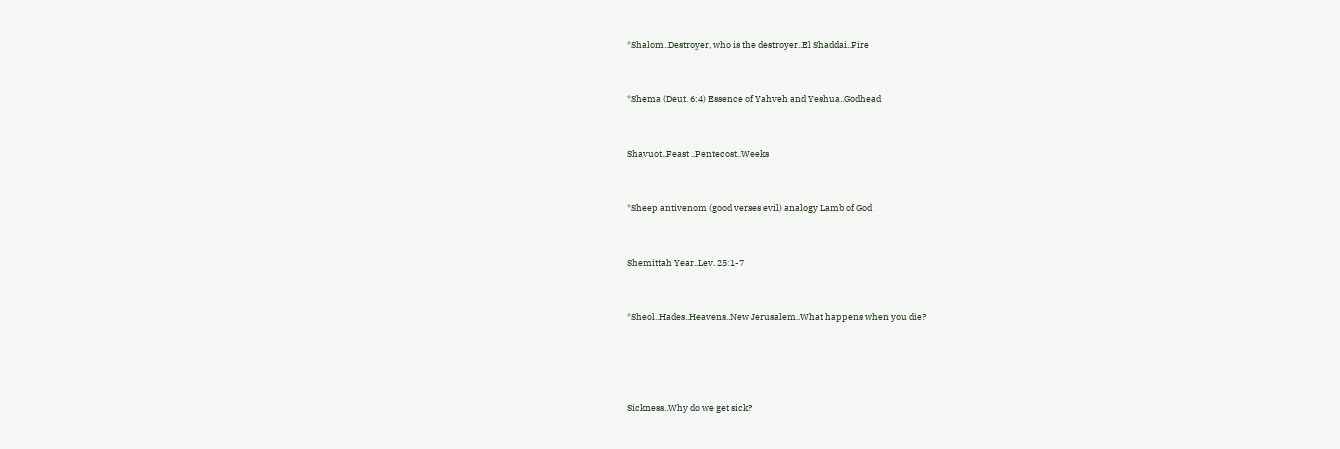*Shalom..Destroyer, who is the destroyer..El Shaddai..Fire


*Shema (Deut. 6:4) Essence of Yahveh and Yeshua..Godhead


Shavuot..Feast ..Pentecost..Weeks


*Sheep antivenom (good verses evil) analogy Lamb of God


Shemittah Year..Lev. 25:1-7


*Sheol..Hades..Heavens..New Jerusalem..What happens when you die?




Sickness..Why do we get sick?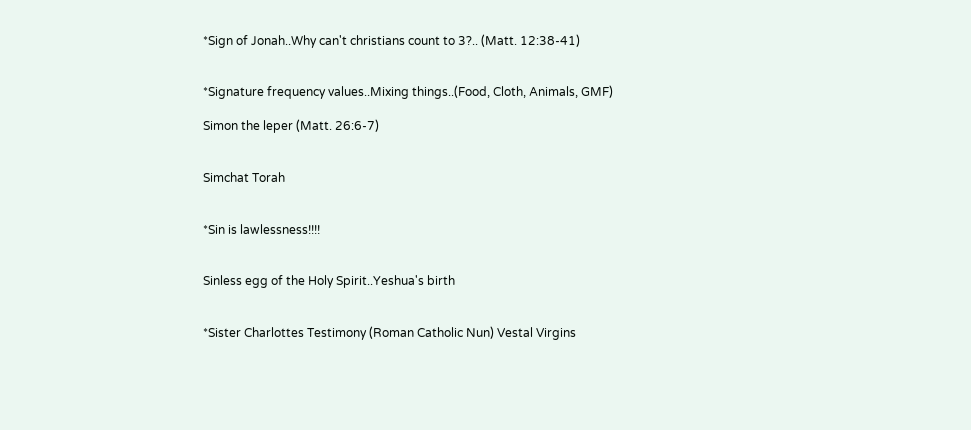*Sign of Jonah..Why can't christians count to 3?.. (Matt. 12:38-41)


*Signature frequency values..Mixing things..(Food, Cloth, Animals, GMF)

Simon the leper (Matt. 26:6-7)


Simchat Torah


*Sin is lawlessness!!!!


Sinless egg of the Holy Spirit..Yeshua's birth


*Sister Charlottes Testimony (Roman Catholic Nun) Vestal Virgins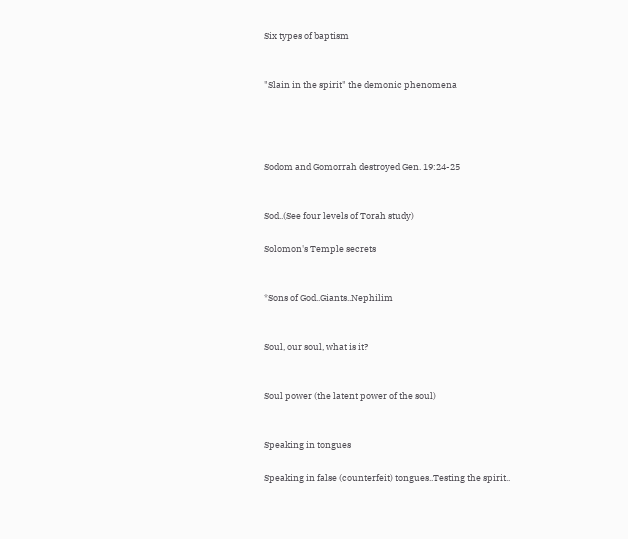Six types of baptism


"Slain in the spirit" the demonic phenomena




Sodom and Gomorrah destroyed Gen. 19:24-25


Sod..(See four levels of Torah study)

Solomon's Temple secrets


*Sons of God..Giants..Nephilim


Soul, our soul, what is it?


Soul power (the latent power of the soul)


Speaking in tongues

Speaking in false (counterfeit) tongues..Testing the spirit..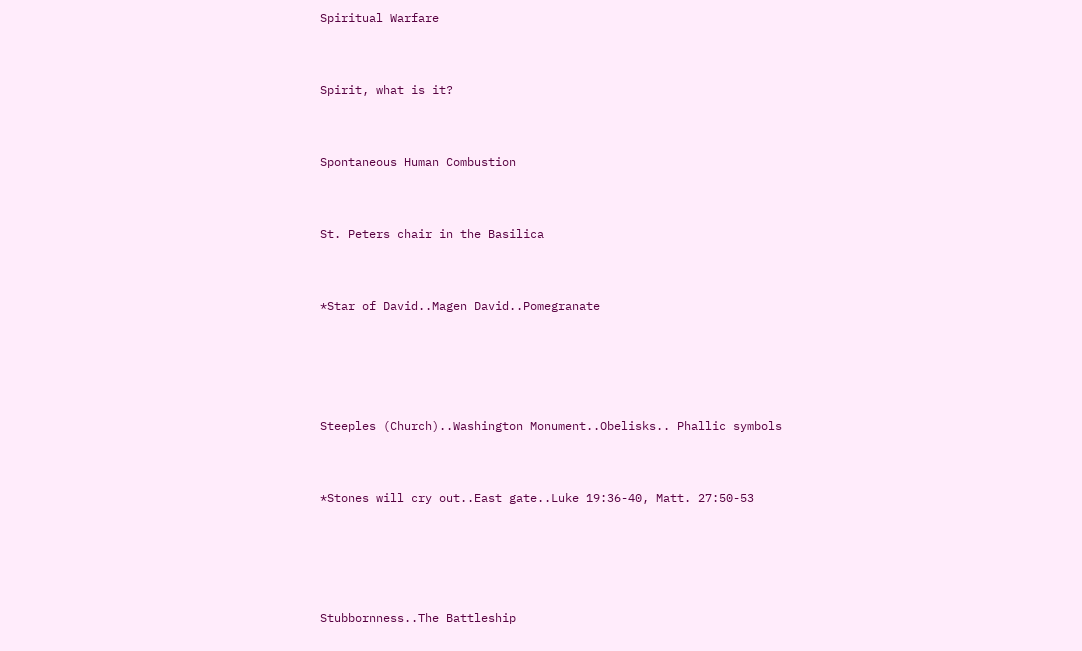Spiritual Warfare


Spirit, what is it?


Spontaneous Human Combustion


St. Peters chair in the Basilica


*Star of David..Magen David..Pomegranate




Steeples (Church)..Washington Monument..Obelisks.. Phallic symbols


*Stones will cry out..East gate..Luke 19:36-40, Matt. 27:50-53




Stubbornness..The Battleship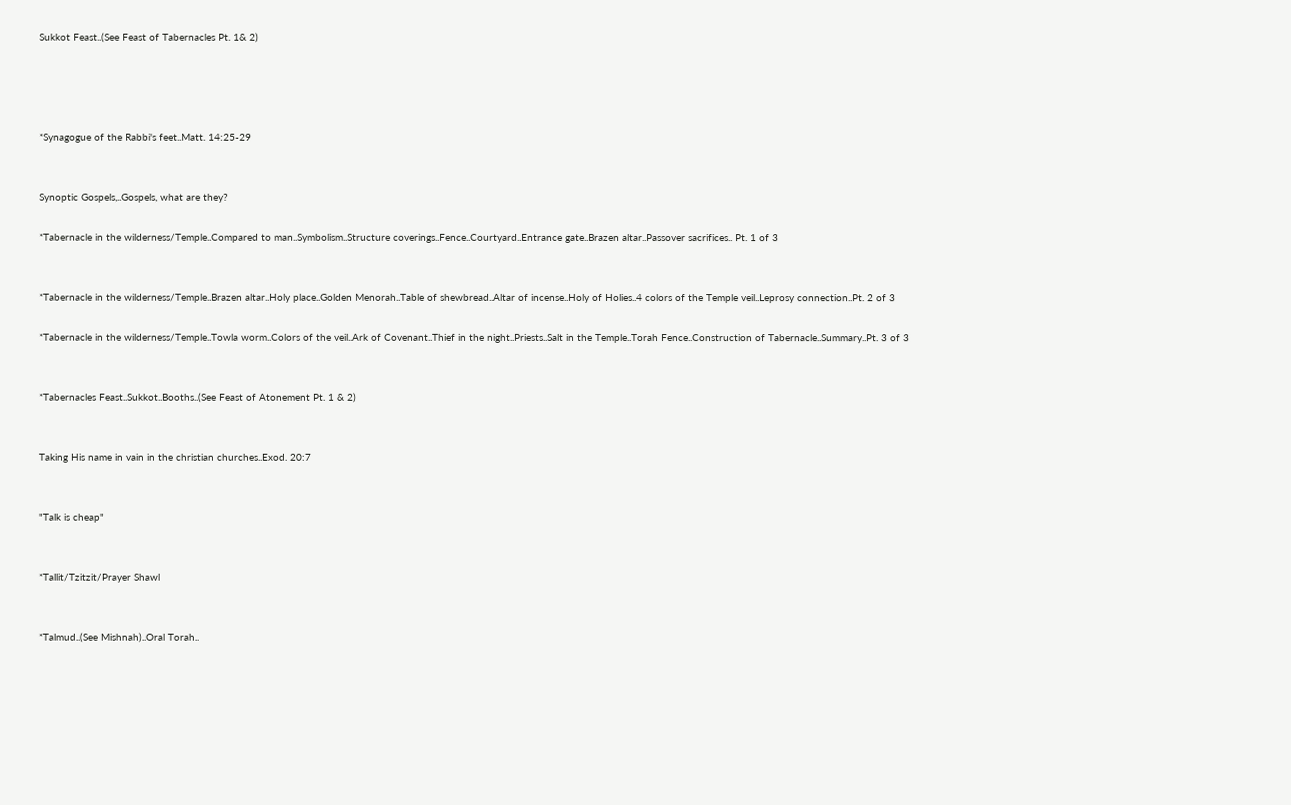Sukkot Feast..(See Feast of Tabernacles Pt. 1& 2)




*Synagogue of the Rabbi's feet..Matt. 14:25-29


Synoptic Gospels,..Gospels, what are they?

*Tabernacle in the wilderness/Temple..Compared to man..Symbolism..Structure coverings..Fence..Courtyard..Entrance gate..Brazen altar..Passover sacrifices.. Pt. 1 of 3


*Tabernacle in the wilderness/Temple..Brazen altar..Holy place..Golden Menorah..Table of shewbread..Altar of incense..Holy of Holies..4 colors of the Temple veil..Leprosy connection..Pt. 2 of 3

*Tabernacle in the wilderness/Temple..Towla worm..Colors of the veil..Ark of Covenant..Thief in the night..Priests..Salt in the Temple..Torah Fence..Construction of Tabernacle..Summary..Pt. 3 of 3


*Tabernacles Feast..Sukkot..Booths..(See Feast of Atonement Pt. 1 & 2)


Taking His name in vain in the christian churches..Exod. 20:7


"Talk is cheap"


*Tallit/Tzitzit/Prayer Shawl


*Talmud..(See Mishnah)..Oral Torah..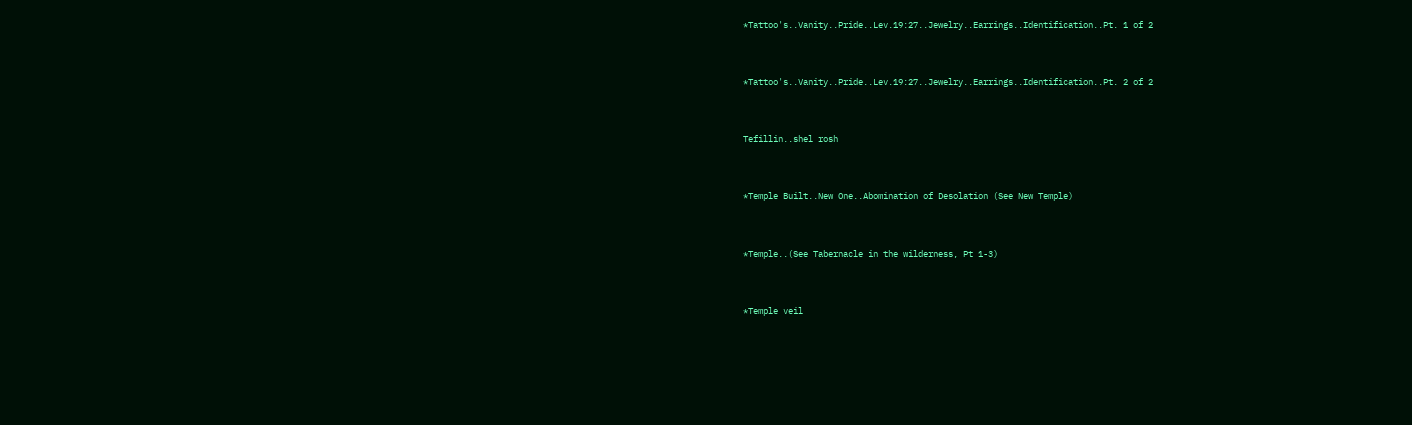*Tattoo's..Vanity..Pride..Lev.19:27..Jewelry..Earrings..Identification..Pt. 1 of 2


*Tattoo's..Vanity..Pride..Lev.19:27..Jewelry..Earrings..Identification..Pt. 2 of 2


Tefillin..shel rosh


*Temple Built..New One..Abomination of Desolation (See New Temple)


*Temple..(See Tabernacle in the wilderness, Pt 1-3)


*Temple veil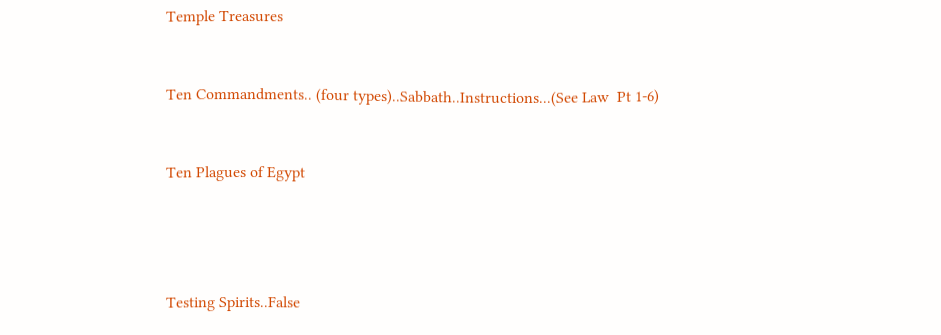Temple Treasures


Ten Commandments.. (four types)..Sabbath..Instructions...(See Law  Pt 1-6)


Ten Plagues of Egypt




Testing Spirits..False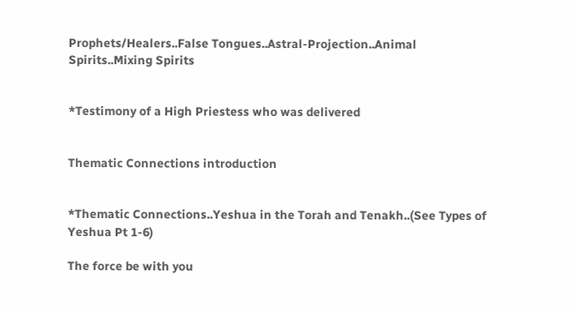Prophets/Healers..False Tongues..Astral-Projection..Animal Spirits..Mixing Spirits


*Testimony of a High Priestess who was delivered


Thematic Connections introduction


*Thematic Connections..Yeshua in the Torah and Tenakh..(See Types of Yeshua Pt 1-6)

The force be with you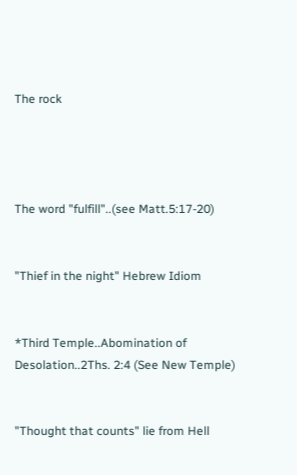The rock




The word "fulfill"..(see Matt.5:17-20)


"Thief in the night" Hebrew Idiom


*Third Temple..Abomination of Desolation..2Ths. 2:4 (See New Temple)


"Thought that counts" lie from Hell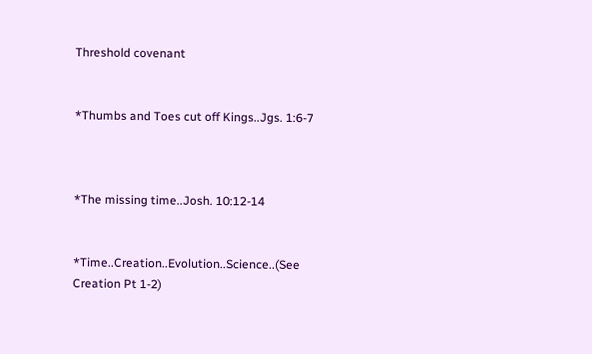Threshold covenant


*Thumbs and Toes cut off Kings..Jgs. 1:6-7



*The missing time..Josh. 10:12-14


*Time..Creation..Evolution..Science..(See Creation Pt 1-2)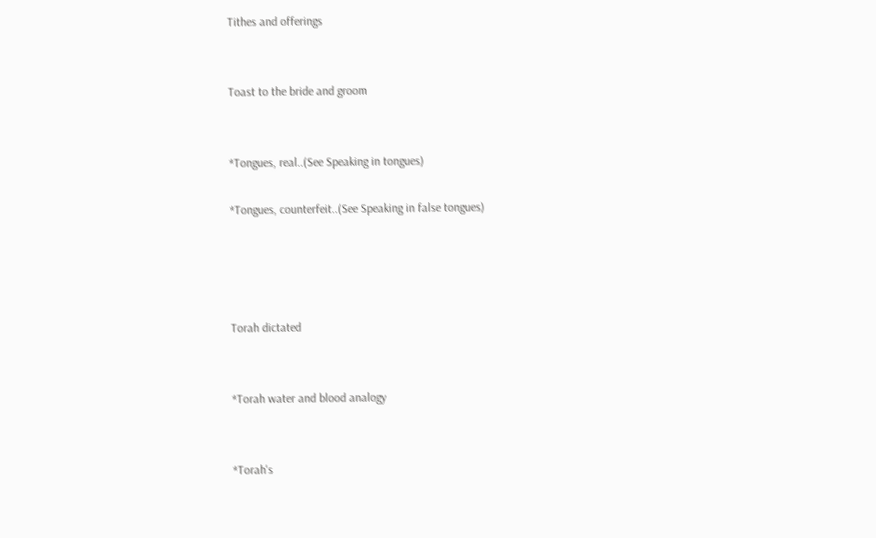Tithes and offerings


Toast to the bride and groom


*Tongues, real..(See Speaking in tongues)

*Tongues, counterfeit..(See Speaking in false tongues)




Torah dictated


*Torah water and blood analogy


*Torah's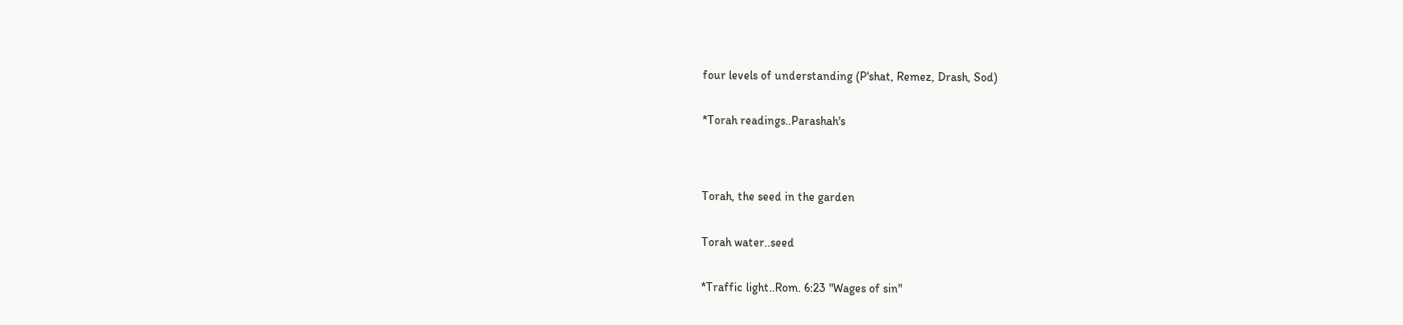four levels of understanding (P'shat, Remez, Drash, Sod)


*Torah readings..Parashah's




Torah, the seed in the garden


Torah water..seed


*Traffic light..Rom. 6:23 "Wages of sin"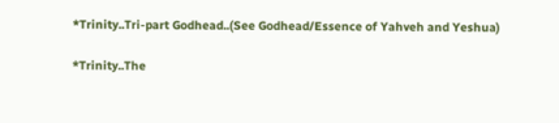*Trinity..Tri-part Godhead..(See Godhead/Essence of Yahveh and Yeshua)

*Trinity..The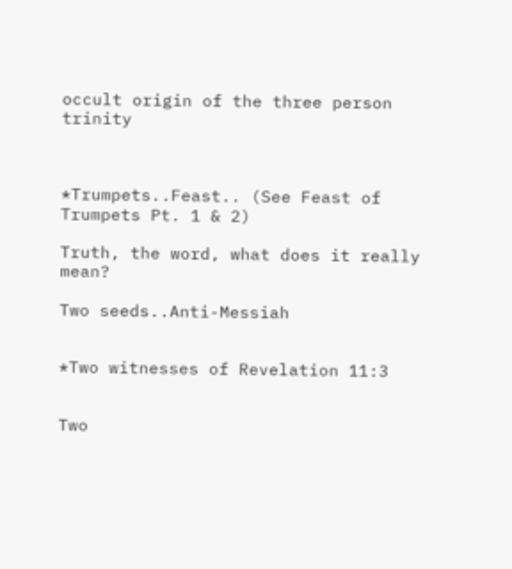occult origin of the three person trinity



*Trumpets..Feast.. (See Feast of Trumpets Pt. 1 & 2)

Truth, the word, what does it really mean?

Two seeds..Anti-Messiah


*Two witnesses of Revelation 11:3


Two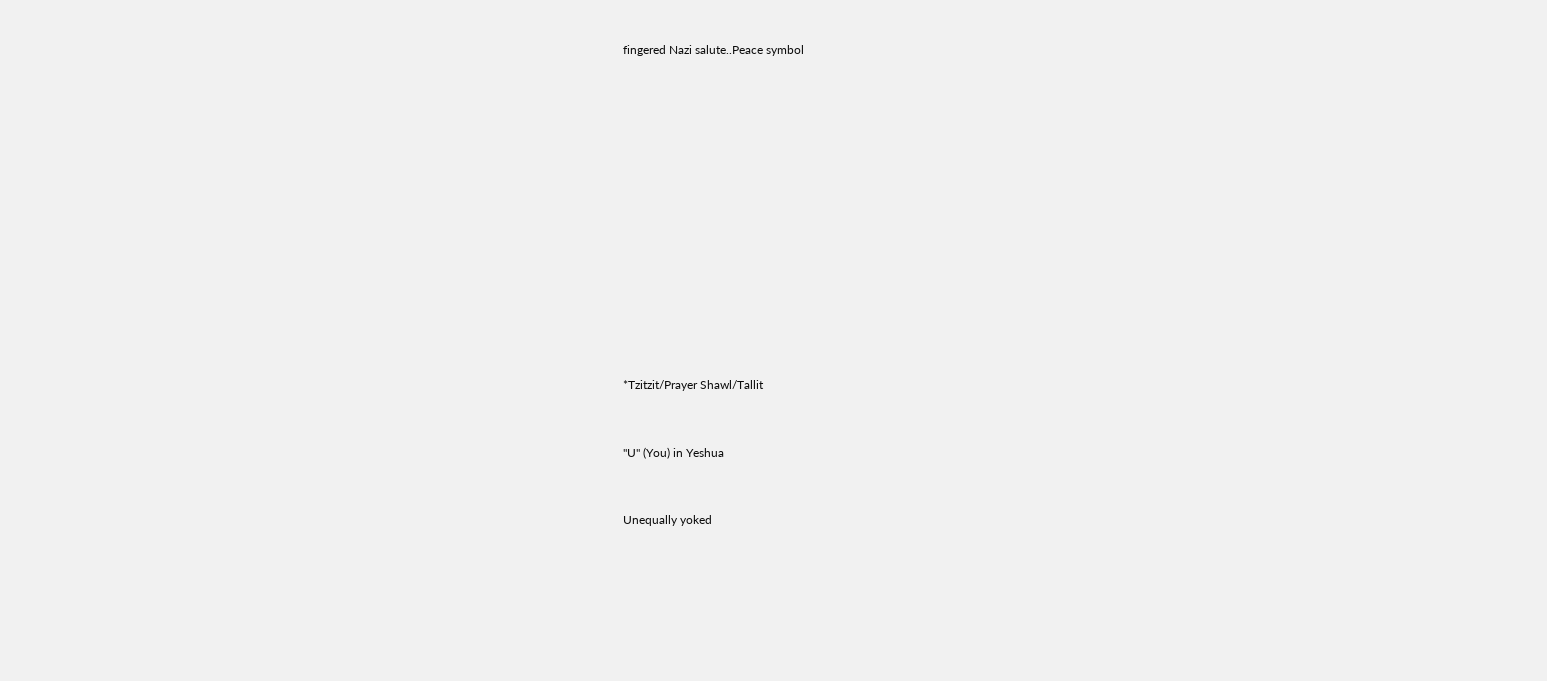fingered Nazi salute..Peace symbol














*Tzitzit/Prayer Shawl/Tallit


"U" (You) in Yeshua


Unequally yoked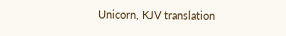Unicorn, KJV translation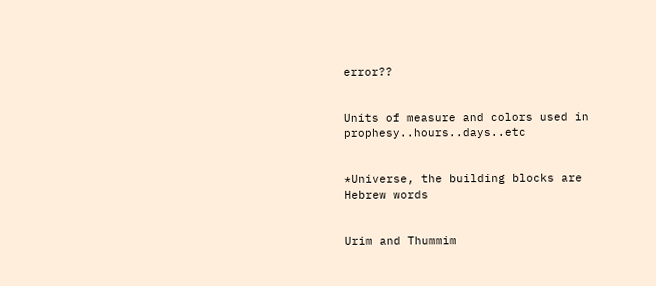error??


Units of measure and colors used in prophesy..hours..days..etc


*Universe, the building blocks are Hebrew words


Urim and Thummim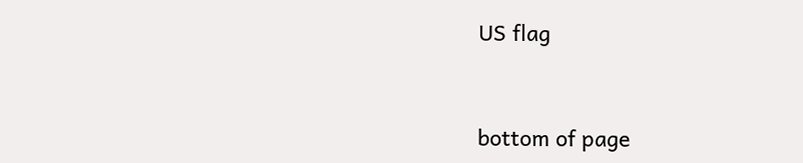US flag


bottom of page